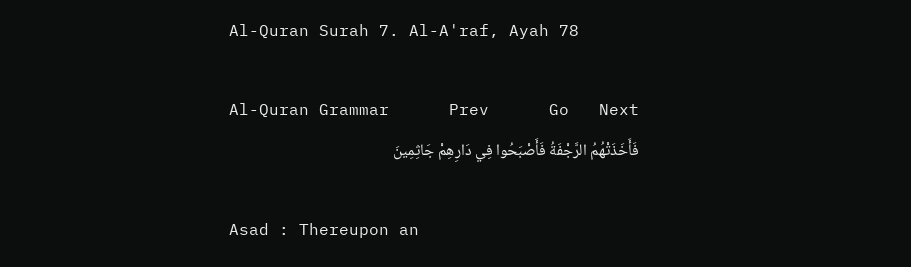Al-Quran Surah 7. Al-A'raf, Ayah 78

Al-Quran Grammar      Prev      Go   Next
فَأَخَذَتْهُمُ الرَّجْفَةُ فَأَصْبَحُوا فِي دَارِهِمْ جَاثِمِينَ

Asad : Thereupon an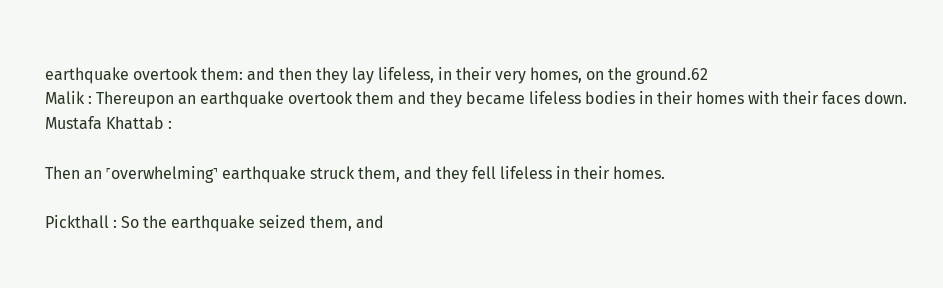earthquake overtook them: and then they lay lifeless, in their very homes, on the ground.62
Malik : Thereupon an earthquake overtook them and they became lifeless bodies in their homes with their faces down.
Mustafa Khattab :

Then an ˹overwhelming˺ earthquake struck them, and they fell lifeless in their homes.

Pickthall : So the earthquake seized them, and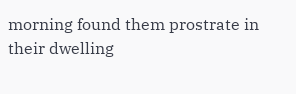morning found them prostrate in their dwelling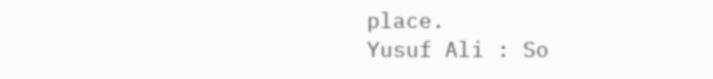place.
Yusuf Ali : So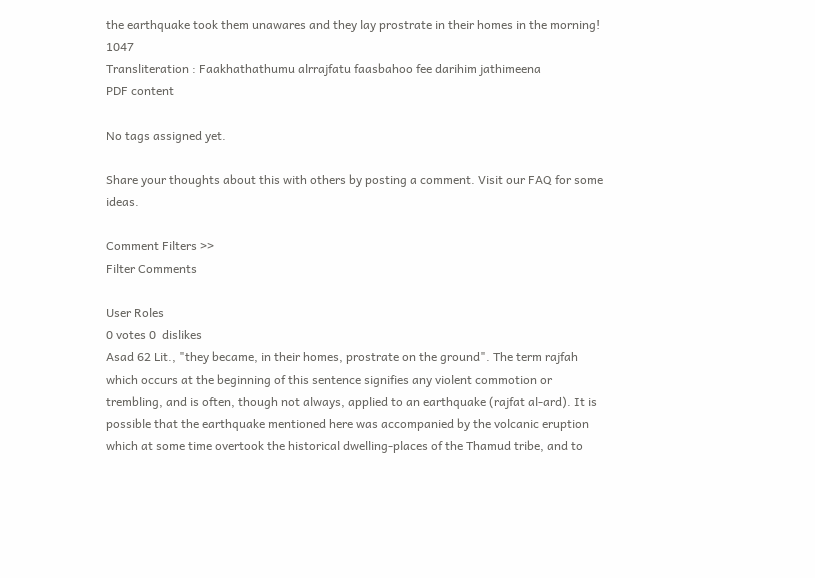the earthquake took them unawares and they lay prostrate in their homes in the morning! 1047
Transliteration : Faakhathathumu alrrajfatu faasbahoo fee darihim jathimeena
PDF content

No tags assigned yet.

Share your thoughts about this with others by posting a comment. Visit our FAQ for some ideas.

Comment Filters >>
Filter Comments

User Roles
0 votes 0  dislikes
Asad 62 Lit., "they became, in their homes, prostrate on the ground". The term rajfah which occurs at the beginning of this sentence signifies any violent commotion or trembling, and is often, though not always, applied to an earthquake (rajfat al-ard). It is possible that the earthquake mentioned here was accompanied by the volcanic eruption which at some time overtook the historical dwelling-places of the Thamud tribe, and to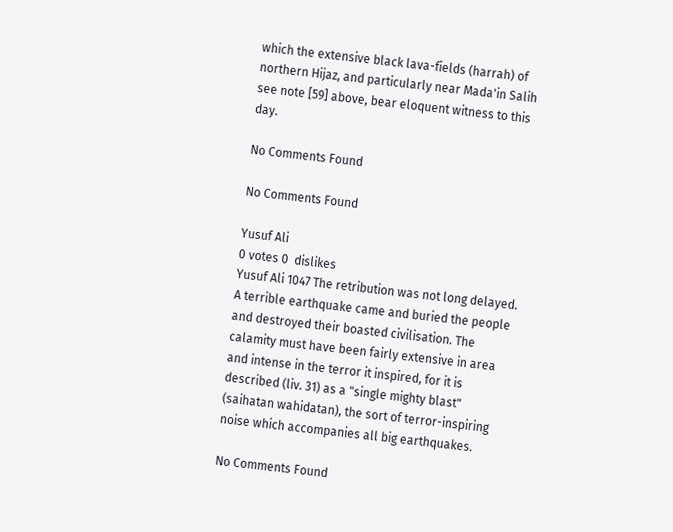which the extensive black lava-fields (harrah) of northern Hijaz, and particularly near Mada'in Salih see note [59] above, bear eloquent witness to this day.

No Comments Found

No Comments Found

Yusuf Ali
0 votes 0  dislikes
Yusuf Ali 1047 The retribution was not long delayed. A terrible earthquake came and buried the people and destroyed their boasted civilisation. The calamity must have been fairly extensive in area and intense in the terror it inspired, for it is described (liv. 31) as a "single mighty blast" (saihatan wahidatan), the sort of terror-inspiring noise which accompanies all big earthquakes.

No Comments Found